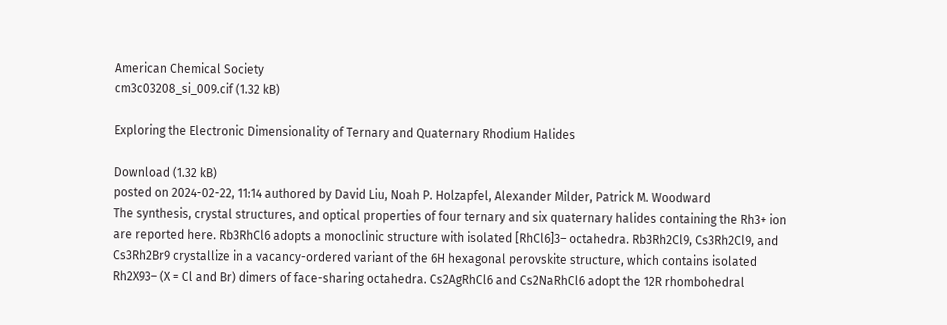American Chemical Society
cm3c03208_si_009.cif (1.32 kB)

Exploring the Electronic Dimensionality of Ternary and Quaternary Rhodium Halides

Download (1.32 kB)
posted on 2024-02-22, 11:14 authored by David Liu, Noah P. Holzapfel, Alexander Milder, Patrick M. Woodward
The synthesis, crystal structures, and optical properties of four ternary and six quaternary halides containing the Rh3+ ion are reported here. Rb3RhCl6 adopts a monoclinic structure with isolated [RhCl6]3– octahedra. Rb3Rh2Cl9, Cs3Rh2Cl9, and Cs3Rh2Br9 crystallize in a vacancy-ordered variant of the 6H hexagonal perovskite structure, which contains isolated Rh2X93– (X = Cl and Br) dimers of face-sharing octahedra. Cs2AgRhCl6 and Cs2NaRhCl6 adopt the 12R rhombohedral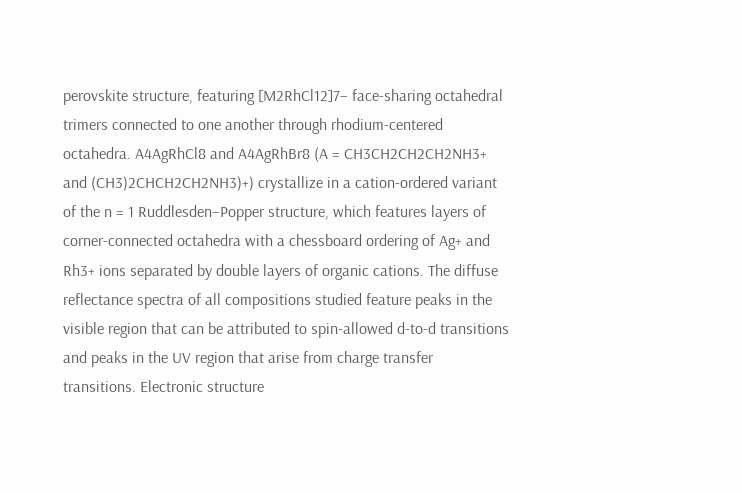perovskite structure, featuring [M2RhCl12]7– face-sharing octahedral trimers connected to one another through rhodium-centered octahedra. A4AgRhCl8 and A4AgRhBr8 (A = CH3CH2CH2CH2NH3+ and (CH3)2CHCH2CH2NH3)+) crystallize in a cation-ordered variant of the n = 1 Ruddlesden–Popper structure, which features layers of corner-connected octahedra with a chessboard ordering of Ag+ and Rh3+ ions separated by double layers of organic cations. The diffuse reflectance spectra of all compositions studied feature peaks in the visible region that can be attributed to spin-allowed d-to-d transitions and peaks in the UV region that arise from charge transfer transitions. Electronic structure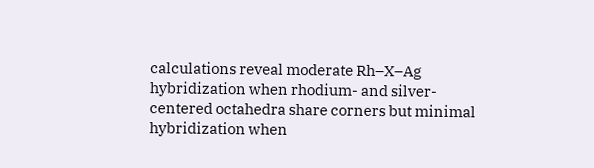calculations reveal moderate Rh–X–Ag hybridization when rhodium- and silver-centered octahedra share corners but minimal hybridization when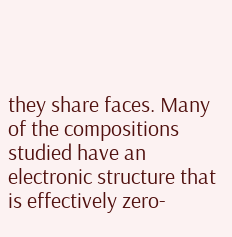they share faces. Many of the compositions studied have an electronic structure that is effectively zero-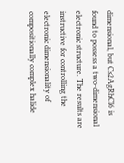dimensional, but Cs2AgRhCl6 is found to possess a two-dimensional electronic structure. The results are instructive for controlling the electronic dimensionality of compositionally complex halide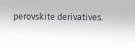perovskite derivatives.